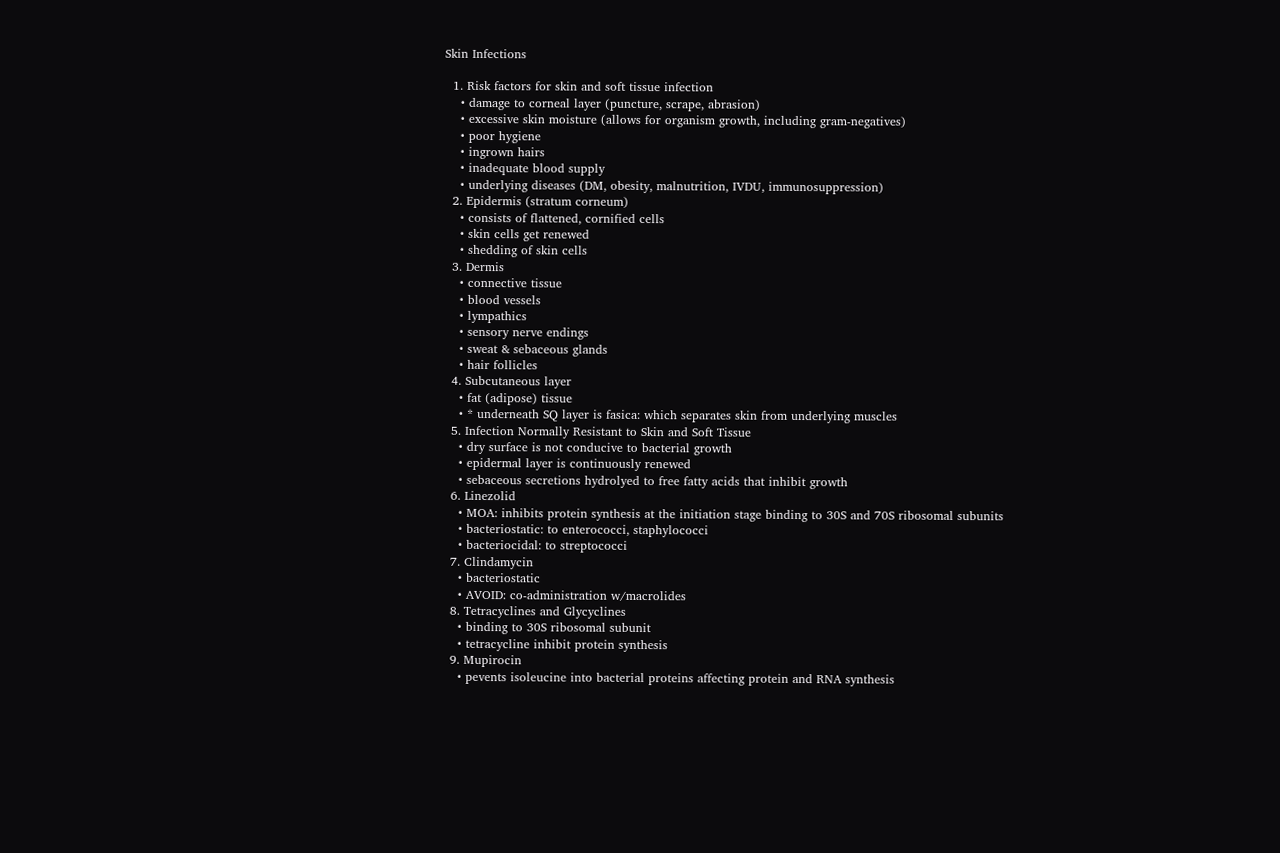Skin Infections

  1. Risk factors for skin and soft tissue infection
    • damage to corneal layer (puncture, scrape, abrasion)
    • excessive skin moisture (allows for organism growth, including gram-negatives)
    • poor hygiene
    • ingrown hairs
    • inadequate blood supply
    • underlying diseases (DM, obesity, malnutrition, IVDU, immunosuppression)
  2. Epidermis (stratum corneum)
    • consists of flattened, cornified cells
    • skin cells get renewed
    • shedding of skin cells
  3. Dermis
    • connective tissue
    • blood vessels
    • lympathics
    • sensory nerve endings
    • sweat & sebaceous glands
    • hair follicles
  4. Subcutaneous layer
    • fat (adipose) tissue
    • * underneath SQ layer is fasica: which separates skin from underlying muscles
  5. Infection Normally Resistant to Skin and Soft Tissue
    • dry surface is not conducive to bacterial growth
    • epidermal layer is continuously renewed
    • sebaceous secretions hydrolyed to free fatty acids that inhibit growth
  6. Linezolid
    • MOA: inhibits protein synthesis at the initiation stage binding to 30S and 70S ribosomal subunits
    • bacteriostatic: to enterococci, staphylococci
    • bacteriocidal: to streptococci
  7. Clindamycin
    • bacteriostatic
    • AVOID: co-administration w/macrolides
  8. Tetracyclines and Glycyclines
    • binding to 30S ribosomal subunit
    • tetracycline inhibit protein synthesis
  9. Mupirocin
    • pevents isoleucine into bacterial proteins affecting protein and RNA synthesis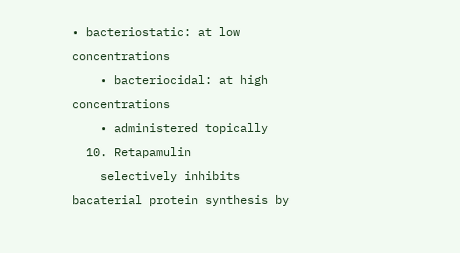• bacteriostatic: at low concentrations
    • bacteriocidal: at high concentrations
    • administered topically
  10. Retapamulin
    selectively inhibits bacaterial protein synthesis by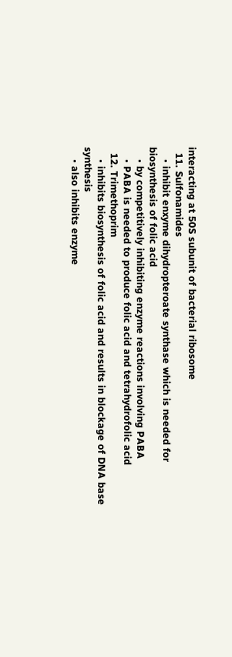interacting at 50S subunit of bacterial ribosome
  11. Sulfonamides
    • inhibit enxyme dihydropteroate synthase which is needed for biosynthesis of folic acid
    • by competitively inhibiting enzyme reactions involving PABA
    • PABA is needed to produce folic acid and tetrahydrofolic acid
  12. Trimethoprim
    • inhibits biosynthesis of folic acid and results in blockage of DNA base synthesis
    • also inhibits enzyme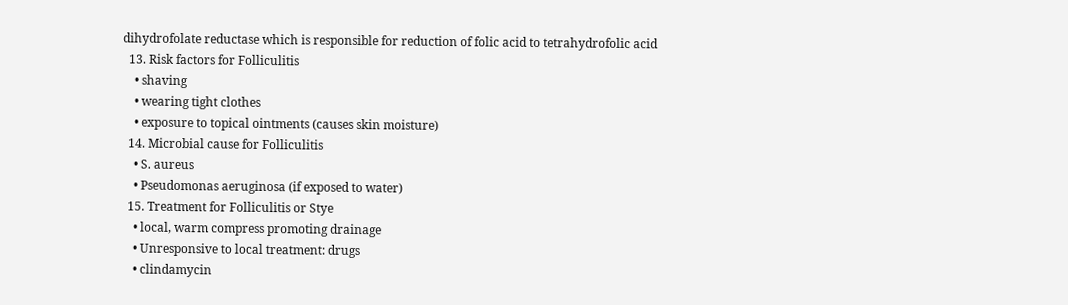dihydrofolate reductase which is responsible for reduction of folic acid to tetrahydrofolic acid
  13. Risk factors for Folliculitis
    • shaving
    • wearing tight clothes
    • exposure to topical ointments (causes skin moisture)
  14. Microbial cause for Folliculitis
    • S. aureus
    • Pseudomonas aeruginosa (if exposed to water)
  15. Treatment for Folliculitis or Stye
    • local, warm compress promoting drainage
    • Unresponsive to local treatment: drugs
    • clindamycin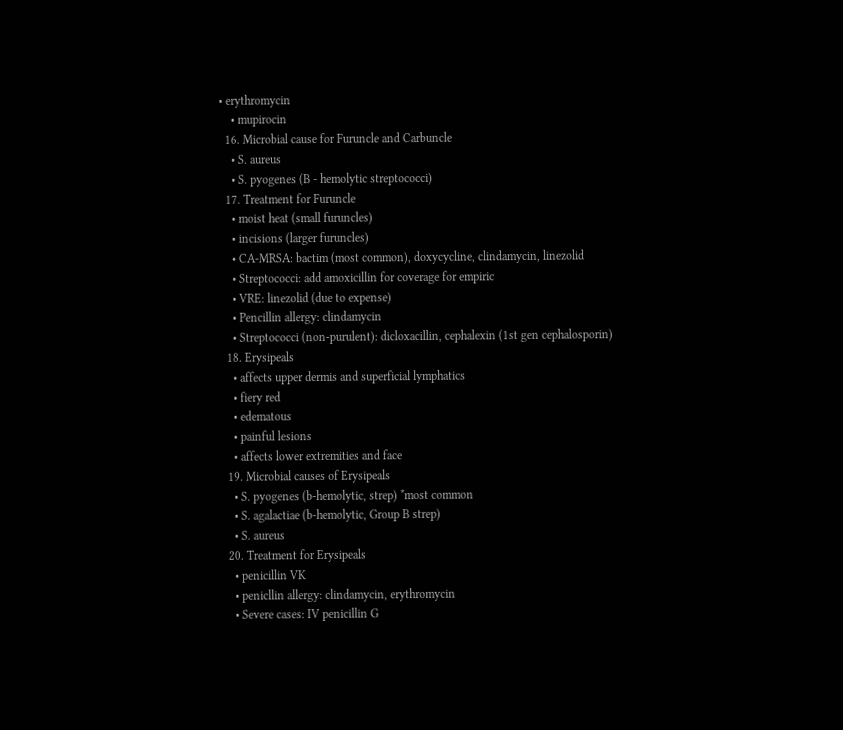• erythromycin
    • mupirocin
  16. Microbial cause for Furuncle and Carbuncle
    • S. aureus
    • S. pyogenes (B - hemolytic streptococci)
  17. Treatment for Furuncle
    • moist heat (small furuncles)
    • incisions (larger furuncles)
    • CA-MRSA: bactim (most common), doxycycline, clindamycin, linezolid
    • Streptococci: add amoxicillin for coverage for empiric
    • VRE: linezolid (due to expense)
    • Pencillin allergy: clindamycin
    • Streptococci (non-purulent): dicloxacillin, cephalexin (1st gen cephalosporin)
  18. Erysipeals
    • affects upper dermis and superficial lymphatics
    • fiery red
    • edematous
    • painful lesions
    • affects lower extremities and face
  19. Microbial causes of Erysipeals
    • S. pyogenes (b-hemolytic, strep) *most common
    • S. agalactiae (b-hemolytic, Group B strep)
    • S. aureus
  20. Treatment for Erysipeals
    • penicillin VK
    • penicllin allergy: clindamycin, erythromycin
    • Severe cases: IV penicillin G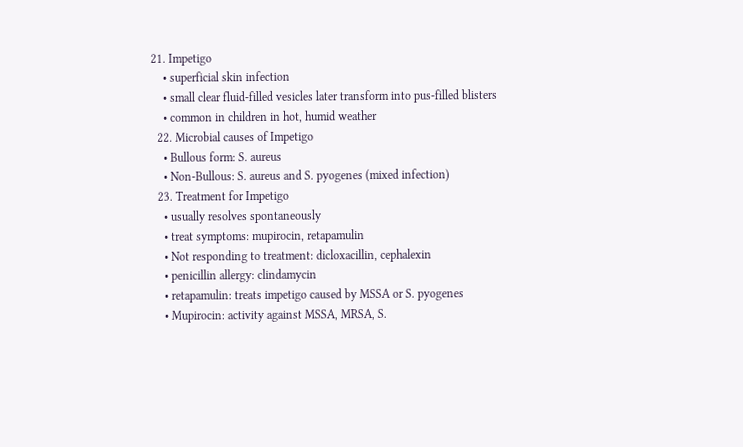21. Impetigo
    • superficial skin infection
    • small clear fluid-filled vesicles later transform into pus-filled blisters
    • common in children in hot, humid weather
  22. Microbial causes of Impetigo
    • Bullous form: S. aureus
    • Non-Bullous: S. aureus and S. pyogenes (mixed infection)
  23. Treatment for Impetigo
    • usually resolves spontaneously
    • treat symptoms: mupirocin, retapamulin
    • Not responding to treatment: dicloxacillin, cephalexin
    • penicillin allergy: clindamycin
    • retapamulin: treats impetigo caused by MSSA or S. pyogenes
    • Mupirocin: activity against MSSA, MRSA, S.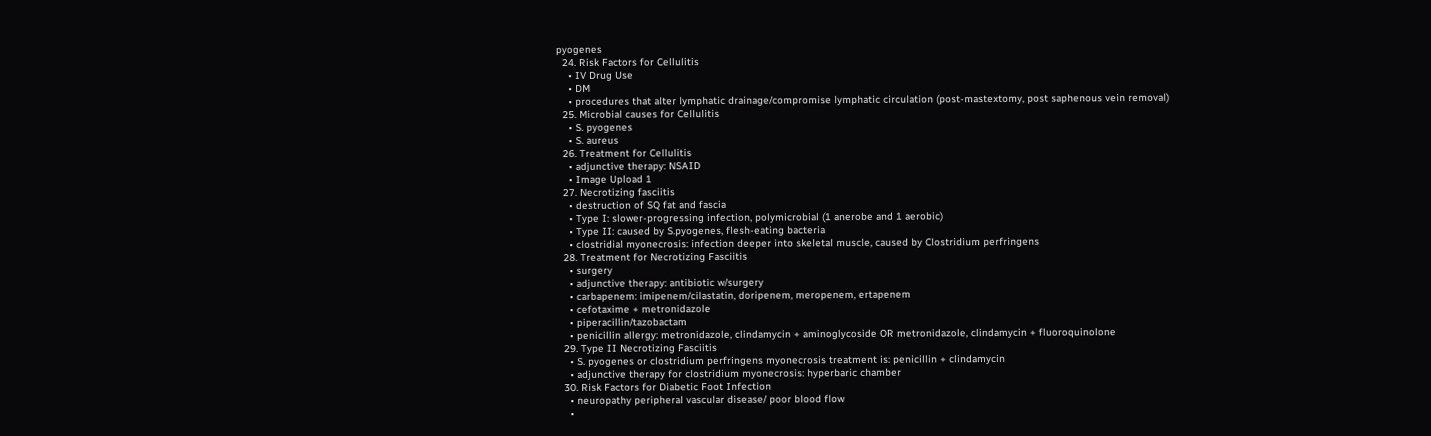pyogenes
  24. Risk Factors for Cellulitis
    • IV Drug Use
    • DM
    • procedures that alter lymphatic drainage/compromise lymphatic circulation (post-mastextomy, post saphenous vein removal)
  25. Microbial causes for Cellulitis
    • S. pyogenes
    • S. aureus
  26. Treatment for Cellulitis
    • adjunctive therapy: NSAID
    • Image Upload 1
  27. Necrotizing fasciitis
    • destruction of SQ fat and fascia
    • Type I: slower-progressing infection, polymicrobial (1 anerobe and 1 aerobic)
    • Type II: caused by S.pyogenes, flesh-eating bacteria
    • clostridial myonecrosis: infection deeper into skeletal muscle, caused by Clostridium perfringens
  28. Treatment for Necrotizing Fasciitis
    • surgery
    • adjunctive therapy: antibiotic w/surgery
    • carbapenem: imipenem/cilastatin, doripenem, meropenem, ertapenem
    • cefotaxime + metronidazole
    • piperacillin/tazobactam
    • penicillin allergy: metronidazole, clindamycin + aminoglycoside OR metronidazole, clindamycin + fluoroquinolone
  29. Type II Necrotizing Fasciitis
    • S. pyogenes or clostridium perfringens myonecrosis treatment is: penicillin + clindamycin
    • adjunctive therapy for clostridium myonecrosis: hyperbaric chamber
  30. Risk Factors for Diabetic Foot Infection
    • neuropathy peripheral vascular disease/ poor blood flow
    •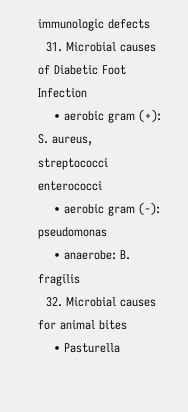immunologic defects
  31. Microbial causes of Diabetic Foot Infection
    • aerobic gram (+): S. aureus, streptococci enterococci
    • aerobic gram (-): pseudomonas
    • anaerobe: B. fragilis
  32. Microbial causes for animal bites
    • Pasturella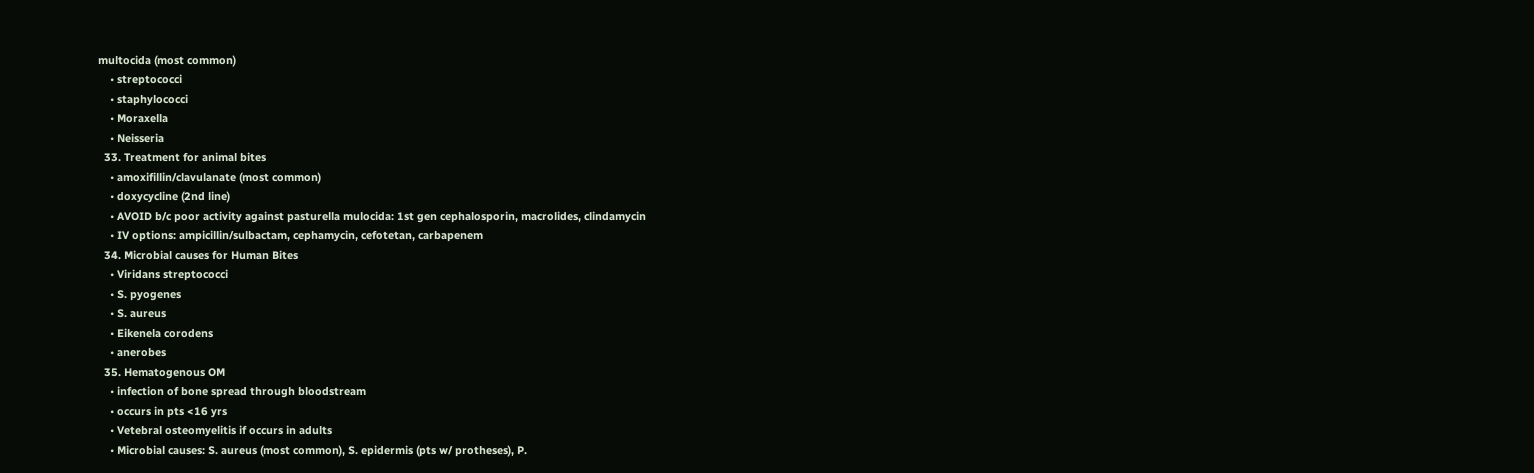multocida (most common)
    • streptococci
    • staphylococci
    • Moraxella
    • Neisseria
  33. Treatment for animal bites
    • amoxifillin/clavulanate (most common)
    • doxycycline (2nd line)
    • AVOID b/c poor activity against pasturella mulocida: 1st gen cephalosporin, macrolides, clindamycin
    • IV options: ampicillin/sulbactam, cephamycin, cefotetan, carbapenem
  34. Microbial causes for Human Bites
    • Viridans streptococci
    • S. pyogenes
    • S. aureus
    • Eikenela corodens
    • anerobes
  35. Hematogenous OM
    • infection of bone spread through bloodstream
    • occurs in pts <16 yrs
    • Vetebral osteomyelitis if occurs in adults
    • Microbial causes: S. aureus (most common), S. epidermis (pts w/ protheses), P.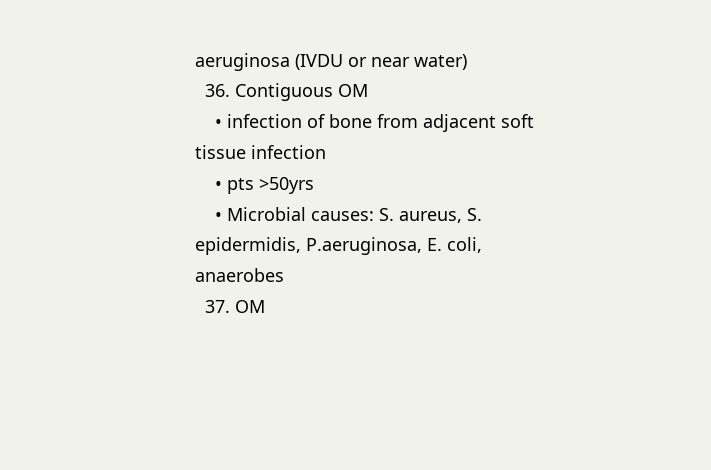aeruginosa (IVDU or near water)
  36. Contiguous OM
    • infection of bone from adjacent soft tissue infection
    • pts >50yrs
    • Microbial causes: S. aureus, S. epidermidis, P.aeruginosa, E. coli, anaerobes
  37. OM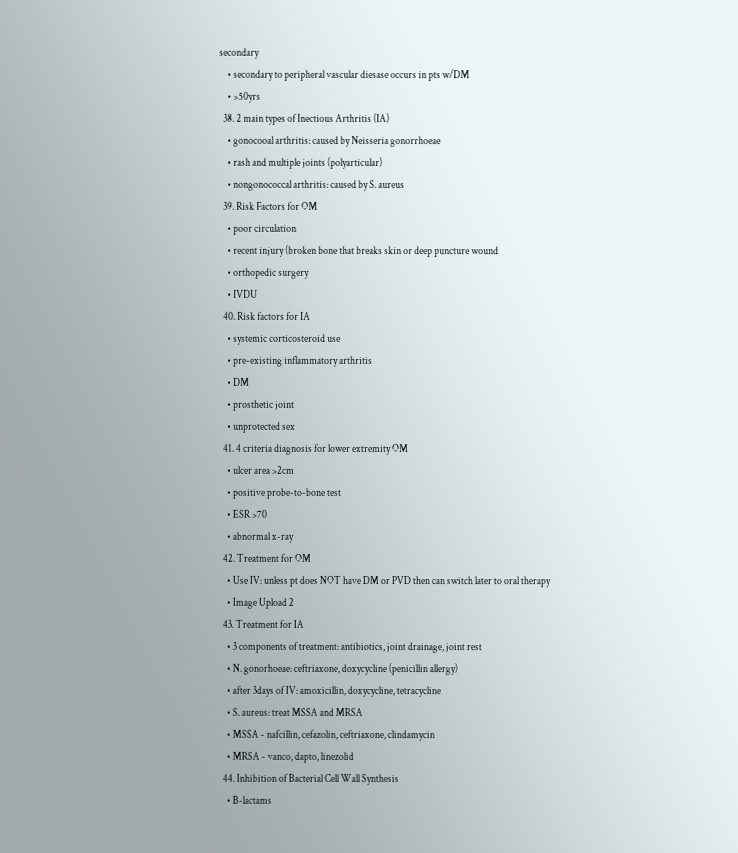secondary
    • secondary to peripheral vascular diesase occurs in pts w/DM
    • >50yrs
  38. 2 main types of Inectious Arthritis (IA)
    • gonocooal arthritis: caused by Neisseria gonorrhoeae
    • rash and multiple joints (polyarticular)
    • nongonococcal arthritis: caused by S. aureus
  39. Risk Factors for OM
    • poor circulation
    • recent injury (broken bone that breaks skin or deep puncture wound
    • orthopedic surgery
    • IVDU
  40. Risk factors for IA
    • systemic corticosteroid use
    • pre-existing inflammatory arthritis
    • DM
    • prosthetic joint
    • unprotected sex
  41. 4 criteria diagnosis for lower extremity OM
    • ulcer area >2cm
    • positive probe-to-bone test
    • ESR >70
    • abnormal x-ray
  42. Treatment for OM
    • Use IV: unless pt does NOT have DM or PVD then can switch later to oral therapy
    • Image Upload 2
  43. Treatment for IA
    • 3 components of treatment: antibiotics, joint drainage, joint rest
    • N. gonorhoeae: ceftriaxone, doxycycline (penicillin allergy)
    • after 3days of IV: amoxicillin, doxycycline, tetracycline
    • S. aureus: treat MSSA and MRSA
    • MSSA - nafcillin, cefazolin, ceftriaxone, clindamycin
    • MRSA - vanco, dapto, linezolid
  44. Inhibition of Bacterial Cell Wall Synthesis
    • B-lactams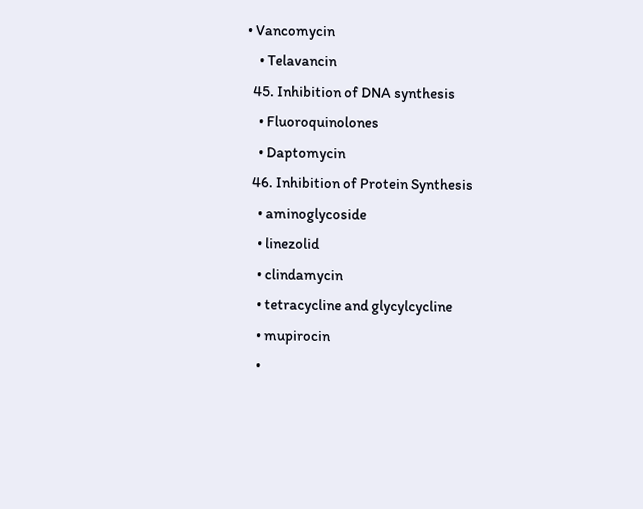• Vancomycin
    • Telavancin
  45. Inhibition of DNA synthesis
    • Fluoroquinolones
    • Daptomycin
  46. Inhibition of Protein Synthesis
    • aminoglycoside
    • linezolid
    • clindamycin
    • tetracycline and glycylcycline
    • mupirocin
    •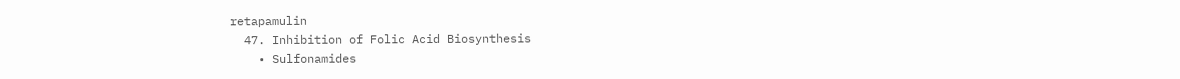retapamulin
  47. Inhibition of Folic Acid Biosynthesis
    • Sulfonamides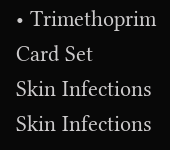• Trimethoprim
Card Set
Skin Infections
Skin Infections